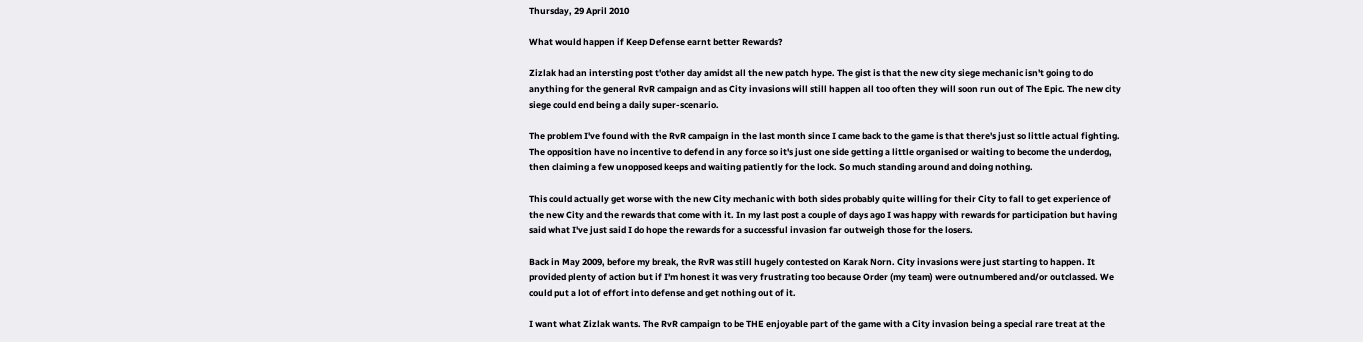Thursday, 29 April 2010

What would happen if Keep Defense earnt better Rewards?

Zizlak had an intersting post t'other day amidst all the new patch hype. The gist is that the new city siege mechanic isn't going to do anything for the general RvR campaign and as City invasions will still happen all too often they will soon run out of The Epic. The new city siege could end being a daily super-scenario.

The problem I've found with the RvR campaign in the last month since I came back to the game is that there's just so little actual fighting. The opposition have no incentive to defend in any force so it's just one side getting a little organised or waiting to become the underdog, then claiming a few unopposed keeps and waiting patiently for the lock. So much standing around and doing nothing.

This could actually get worse with the new City mechanic with both sides probably quite willing for their City to fall to get experience of the new City and the rewards that come with it. In my last post a couple of days ago I was happy with rewards for participation but having said what I've just said I do hope the rewards for a successful invasion far outweigh those for the losers.

Back in May 2009, before my break, the RvR was still hugely contested on Karak Norn. City invasions were just starting to happen. It provided plenty of action but if I'm honest it was very frustrating too because Order (my team) were outnumbered and/or outclassed. We could put a lot of effort into defense and get nothing out of it.

I want what Zizlak wants. The RvR campaign to be THE enjoyable part of the game with a City invasion being a special rare treat at the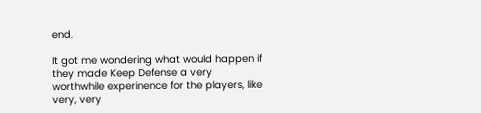end.

It got me wondering what would happen if they made Keep Defense a very worthwhile experinence for the players, like very, very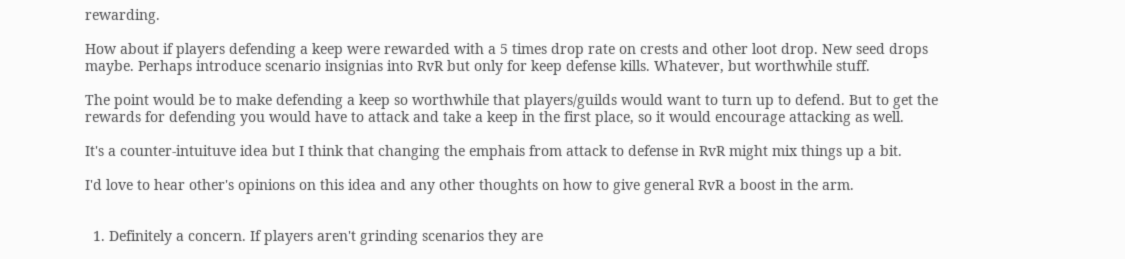rewarding.

How about if players defending a keep were rewarded with a 5 times drop rate on crests and other loot drop. New seed drops maybe. Perhaps introduce scenario insignias into RvR but only for keep defense kills. Whatever, but worthwhile stuff.

The point would be to make defending a keep so worthwhile that players/guilds would want to turn up to defend. But to get the rewards for defending you would have to attack and take a keep in the first place, so it would encourage attacking as well.

It's a counter-intuituve idea but I think that changing the emphais from attack to defense in RvR might mix things up a bit.

I'd love to hear other's opinions on this idea and any other thoughts on how to give general RvR a boost in the arm.


  1. Definitely a concern. If players aren't grinding scenarios they are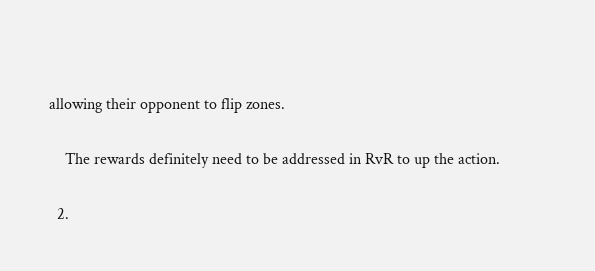allowing their opponent to flip zones.

    The rewards definitely need to be addressed in RvR to up the action.

  2.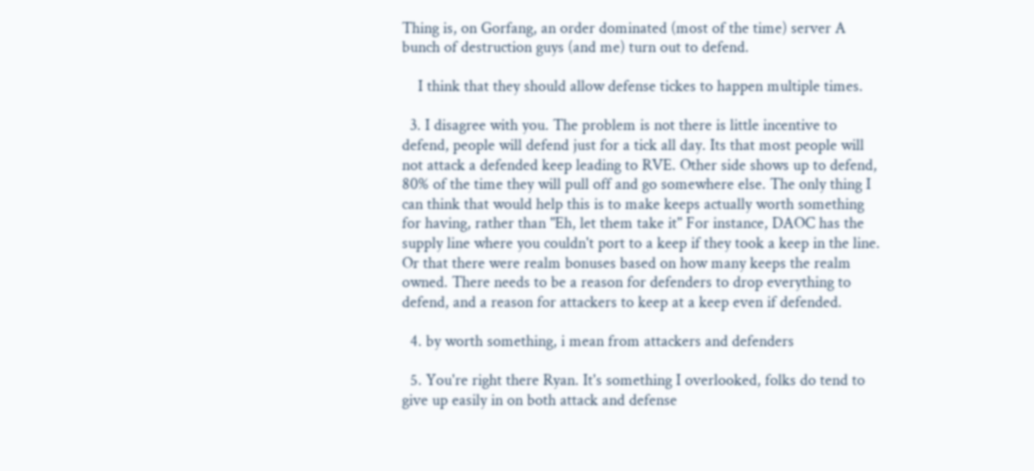Thing is, on Gorfang, an order dominated (most of the time) server A bunch of destruction guys (and me) turn out to defend.

    I think that they should allow defense tickes to happen multiple times.

  3. I disagree with you. The problem is not there is little incentive to defend, people will defend just for a tick all day. Its that most people will not attack a defended keep leading to RVE. Other side shows up to defend, 80% of the time they will pull off and go somewhere else. The only thing I can think that would help this is to make keeps actually worth something for having, rather than "Eh, let them take it" For instance, DAOC has the supply line where you couldn't port to a keep if they took a keep in the line. Or that there were realm bonuses based on how many keeps the realm owned. There needs to be a reason for defenders to drop everything to defend, and a reason for attackers to keep at a keep even if defended.

  4. by worth something, i mean from attackers and defenders

  5. You're right there Ryan. It's something I overlooked, folks do tend to give up easily in on both attack and defense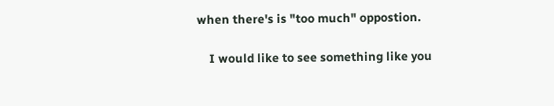when there's is "too much" oppostion.

    I would like to see something like you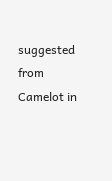suggested from Camelot in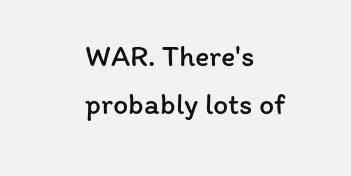WAR. There's probably lots of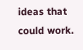ideas that could work.